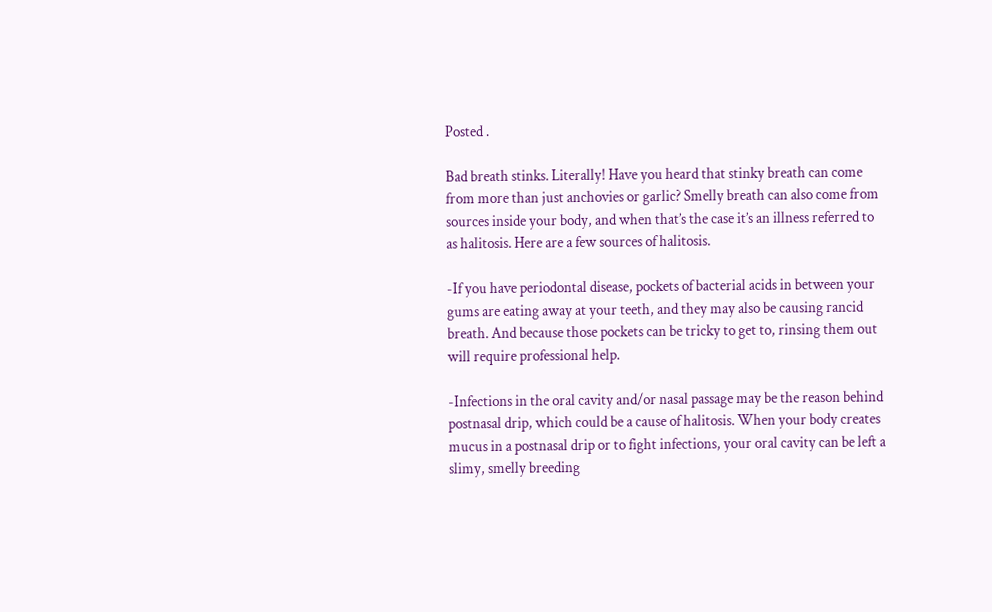Posted .

Bad breath stinks. Literally! Have you heard that stinky breath can come from more than just anchovies or garlic? Smelly breath can also come from sources inside your body, and when that’s the case it’s an illness referred to as halitosis. Here are a few sources of halitosis.

-If you have periodontal disease, pockets of bacterial acids in between your gums are eating away at your teeth, and they may also be causing rancid breath. And because those pockets can be tricky to get to, rinsing them out will require professional help.

-Infections in the oral cavity and/or nasal passage may be the reason behind postnasal drip, which could be a cause of halitosis. When your body creates mucus in a postnasal drip or to fight infections, your oral cavity can be left a slimy, smelly breeding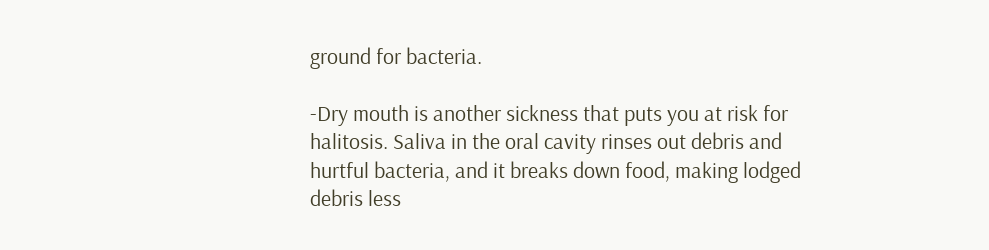ground for bacteria.

-Dry mouth is another sickness that puts you at risk for halitosis. Saliva in the oral cavity rinses out debris and hurtful bacteria, and it breaks down food, making lodged debris less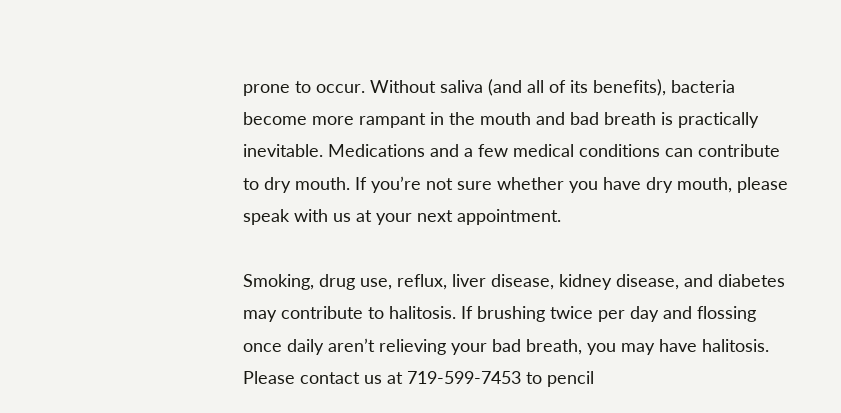prone to occur. Without saliva (and all of its benefits), bacteria become more rampant in the mouth and bad breath is practically inevitable. Medications and a few medical conditions can contribute to dry mouth. If you’re not sure whether you have dry mouth, please speak with us at your next appointment.

Smoking, drug use, reflux, liver disease, kidney disease, and diabetes may contribute to halitosis. If brushing twice per day and flossing once daily aren’t relieving your bad breath, you may have halitosis. Please contact us at 719-599-7453 to pencil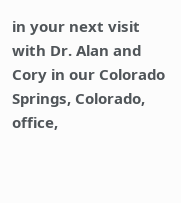in your next visit with Dr. Alan and Cory in our Colorado Springs, Colorado, office,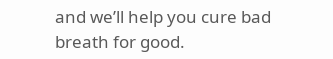and we’ll help you cure bad breath for good.